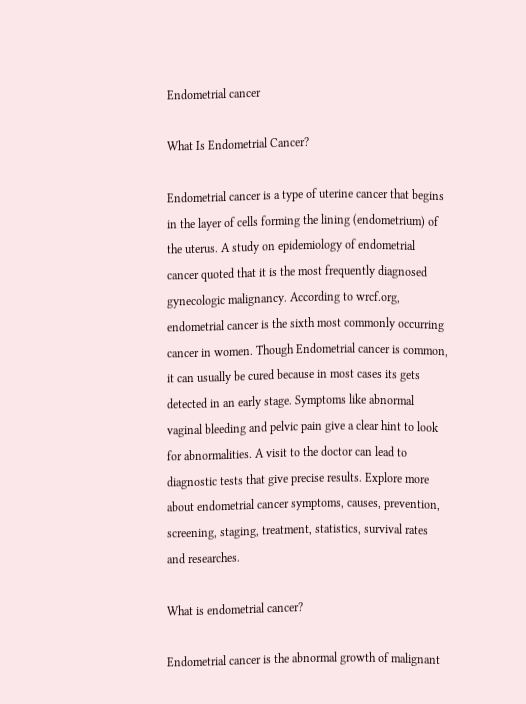Endometrial cancer

What Is Endometrial Cancer?

Endometrial cancer is a type of uterine cancer that begins in the layer of cells forming the lining (endometrium) of the uterus. A study on epidemiology of endometrial cancer quoted that it is the most frequently diagnosed gynecologic malignancy. According to wrcf.org, endometrial cancer is the sixth most commonly occurring cancer in women. Though Endometrial cancer is common, it can usually be cured because in most cases its gets detected in an early stage. Symptoms like abnormal vaginal bleeding and pelvic pain give a clear hint to look for abnormalities. A visit to the doctor can lead to diagnostic tests that give precise results. Explore more about endometrial cancer symptoms, causes, prevention, screening, staging, treatment, statistics, survival rates and researches.

What is endometrial cancer?

Endometrial cancer is the abnormal growth of malignant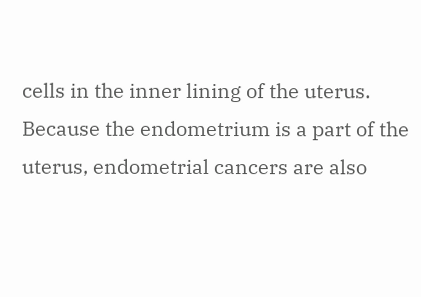cells in the inner lining of the uterus. Because the endometrium is a part of the uterus, endometrial cancers are also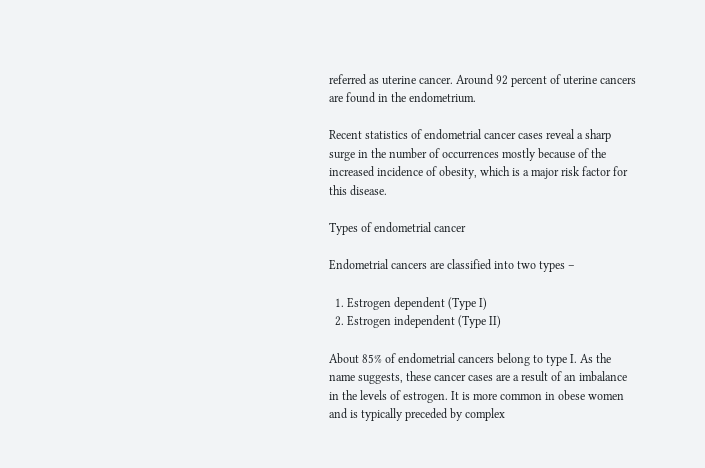referred as uterine cancer. Around 92 percent of uterine cancers are found in the endometrium.

Recent statistics of endometrial cancer cases reveal a sharp surge in the number of occurrences mostly because of the increased incidence of obesity, which is a major risk factor for this disease.

Types of endometrial cancer

Endometrial cancers are classified into two types –

  1. Estrogen dependent (Type I)
  2. Estrogen independent (Type II)

About 85% of endometrial cancers belong to type I. As the name suggests, these cancer cases are a result of an imbalance in the levels of estrogen. It is more common in obese women and is typically preceded by complex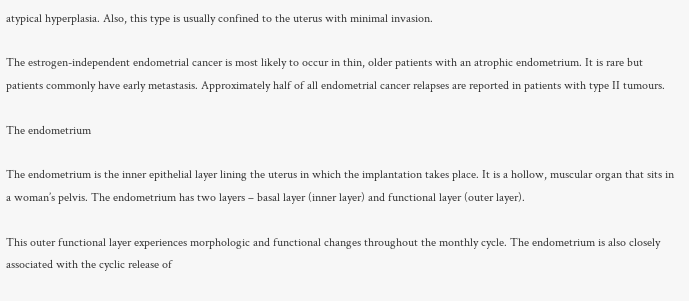atypical hyperplasia. Also, this type is usually confined to the uterus with minimal invasion.

The estrogen-independent endometrial cancer is most likely to occur in thin, older patients with an atrophic endometrium. It is rare but patients commonly have early metastasis. Approximately half of all endometrial cancer relapses are reported in patients with type II tumours.

The endometrium

The endometrium is the inner epithelial layer lining the uterus in which the implantation takes place. It is a hollow, muscular organ that sits in a woman’s pelvis. The endometrium has two layers – basal layer (inner layer) and functional layer (outer layer).

This outer functional layer experiences morphologic and functional changes throughout the monthly cycle. The endometrium is also closely associated with the cyclic release of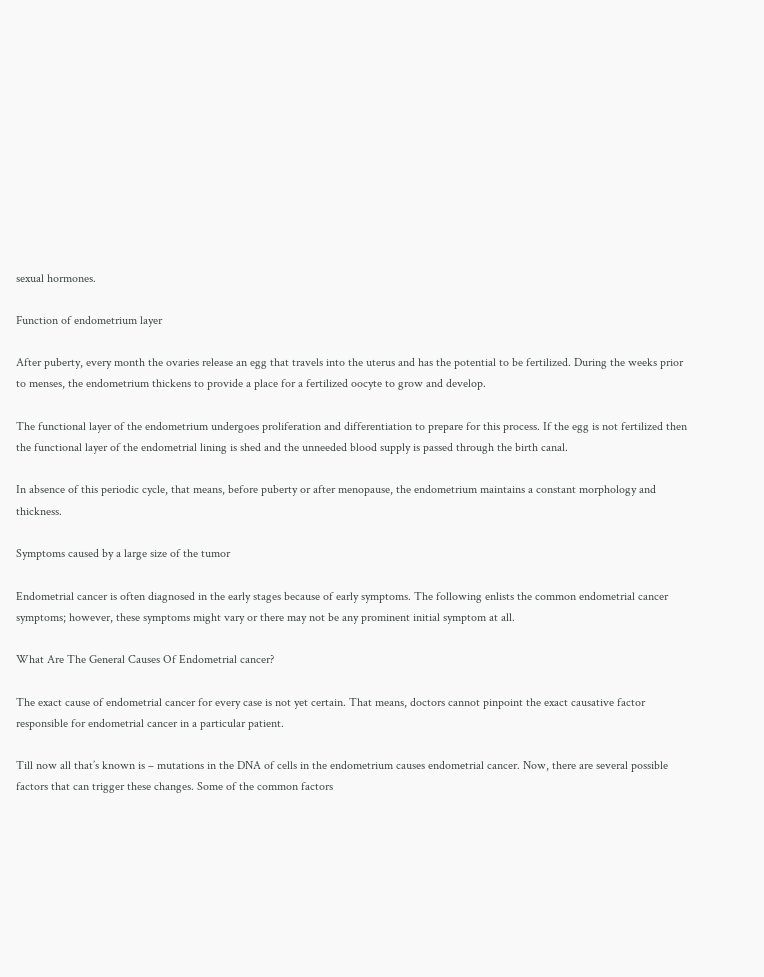sexual hormones.

Function of endometrium layer

After puberty, every month the ovaries release an egg that travels into the uterus and has the potential to be fertilized. During the weeks prior to menses, the endometrium thickens to provide a place for a fertilized oocyte to grow and develop.

The functional layer of the endometrium undergoes proliferation and differentiation to prepare for this process. If the egg is not fertilized then the functional layer of the endometrial lining is shed and the unneeded blood supply is passed through the birth canal.

In absence of this periodic cycle, that means, before puberty or after menopause, the endometrium maintains a constant morphology and thickness.

Symptoms caused by a large size of the tumor

Endometrial cancer is often diagnosed in the early stages because of early symptoms. The following enlists the common endometrial cancer symptoms; however, these symptoms might vary or there may not be any prominent initial symptom at all.

What Are The General Causes Of Endometrial cancer?

The exact cause of endometrial cancer for every case is not yet certain. That means, doctors cannot pinpoint the exact causative factor responsible for endometrial cancer in a particular patient.

Till now all that’s known is – mutations in the DNA of cells in the endometrium causes endometrial cancer. Now, there are several possible factors that can trigger these changes. Some of the common factors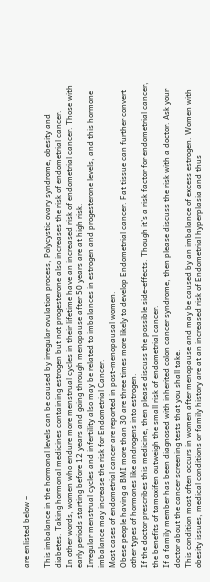are enlisted below –

This imbalance in the hormonal levels can be caused by irregular ovulation process, Polycystic ovary syndrome, obesity and diabetes. Taking hormonal medicines containing estrogen but not progesterone also increases the risk of endometrial cancer.
In other words, women who endure more menstrual cycles in their lifetime have an increased risk of endometrial cancer. Those with early periods starting before 12 years and going through menopause after 50 years are at high risk.
Irregular menstrual cycles and infertility also may be related to imbalances in estrogen and progesterone levels, and this hormone imbalance may increase the risk for Endometrial Cancer.
Most cases of endometrial cancer are reported in post-menopausal women.
Obese people having a BMI more than 30 are three times more likely to develop Endometrial cancer. Fat tissue can further convert other types of hormones like androgens into estrogen.
If the doctor prescribes this medicine, then please discuss the possible side-effects. Though it’s a risk factor for endometrial cancer, the benefits of tamoxifen outweigh the small risk of endometrial cancer.
If a family member has been diagnosed with inherited colon cancer syndrome, then please discuss the risk with a doctor. Ask your doctor about the cancer screening tests that you shall take.
This condition most often occurs in women after menopause and may be caused by an imbalance of excess estrogen. Women with obesity issues, medical conditions or family history are at an increased risk of Endometrial hyperplasia and thus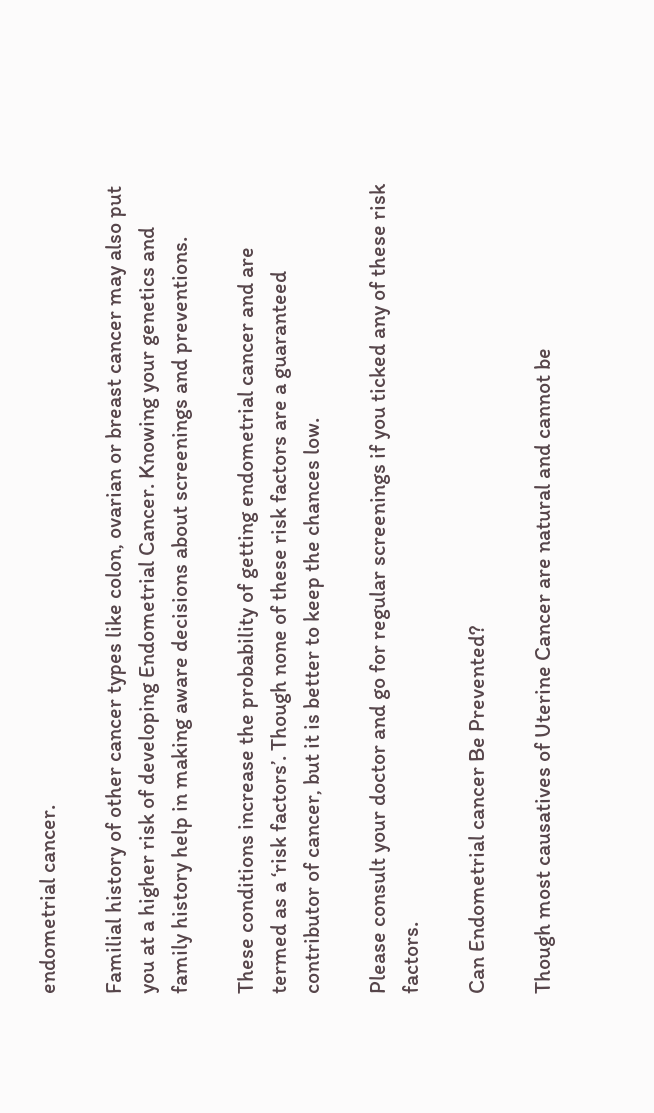endometrial cancer.

Familial history of other cancer types like colon, ovarian or breast cancer may also put you at a higher risk of developing Endometrial Cancer. Knowing your genetics and family history help in making aware decisions about screenings and preventions.

These conditions increase the probability of getting endometrial cancer and are termed as a ‘risk factors’. Though none of these risk factors are a guaranteed contributor of cancer, but it is better to keep the chances low.

Please consult your doctor and go for regular screenings if you ticked any of these risk factors.

Can Endometrial cancer Be Prevented?

Though most causatives of Uterine Cancer are natural and cannot be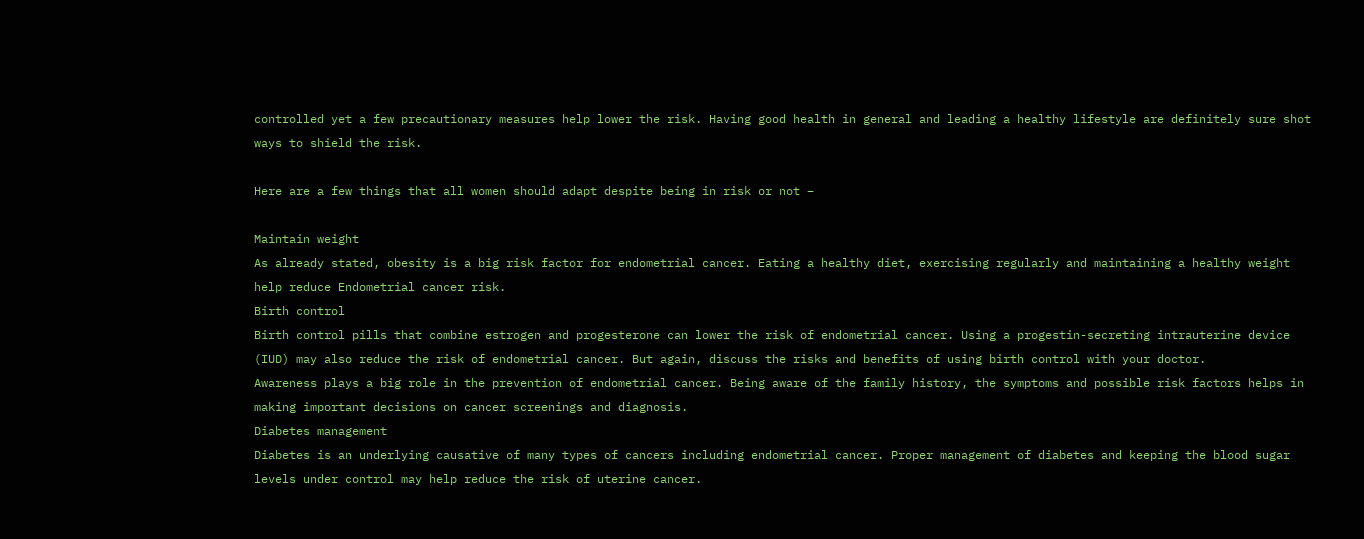controlled yet a few precautionary measures help lower the risk. Having good health in general and leading a healthy lifestyle are definitely sure shot ways to shield the risk.

Here are a few things that all women should adapt despite being in risk or not –

Maintain weight
As already stated, obesity is a big risk factor for endometrial cancer. Eating a healthy diet, exercising regularly and maintaining a healthy weight help reduce Endometrial cancer risk.
Birth control
Birth control pills that combine estrogen and progesterone can lower the risk of endometrial cancer. Using a progestin-secreting intrauterine device (IUD) may also reduce the risk of endometrial cancer. But again, discuss the risks and benefits of using birth control with your doctor.
Awareness plays a big role in the prevention of endometrial cancer. Being aware of the family history, the symptoms and possible risk factors helps in making important decisions on cancer screenings and diagnosis.
Diabetes management
Diabetes is an underlying causative of many types of cancers including endometrial cancer. Proper management of diabetes and keeping the blood sugar levels under control may help reduce the risk of uterine cancer.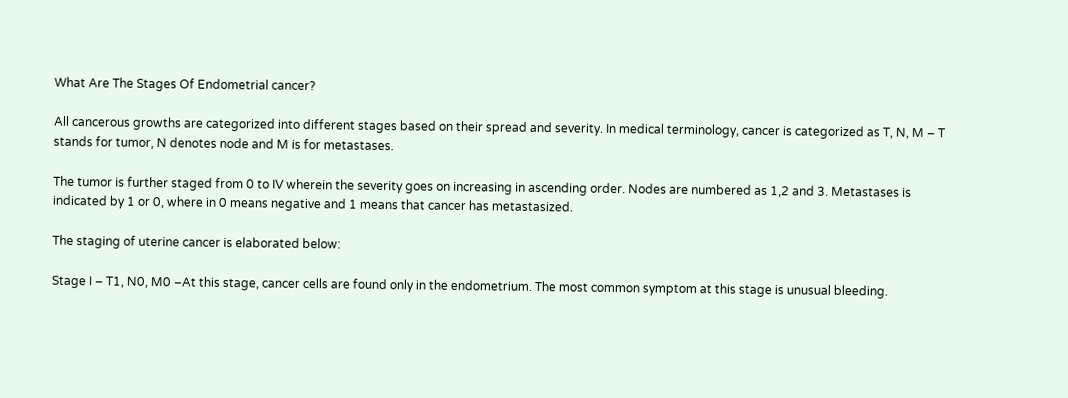What Are The Stages Of Endometrial cancer?

All cancerous growths are categorized into different stages based on their spread and severity. In medical terminology, cancer is categorized as T, N, M – T stands for tumor, N denotes node and M is for metastases.

The tumor is further staged from 0 to IV wherein the severity goes on increasing in ascending order. Nodes are numbered as 1,2 and 3. Metastases is indicated by 1 or 0, where in 0 means negative and 1 means that cancer has metastasized.

The staging of uterine cancer is elaborated below:

Stage I – T1, N0, M0 –At this stage, cancer cells are found only in the endometrium. The most common symptom at this stage is unusual bleeding.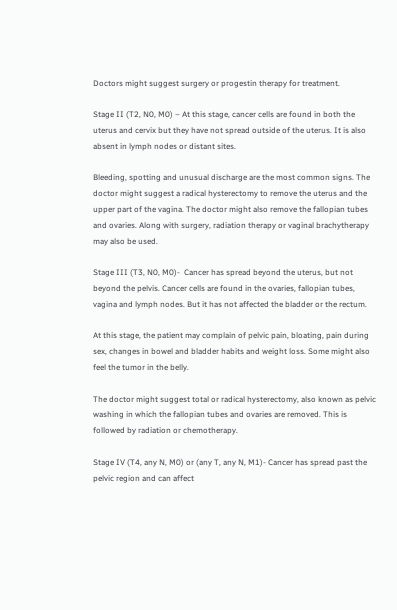Doctors might suggest surgery or progestin therapy for treatment.

Stage II (T2, N0, M0) – At this stage, cancer cells are found in both the uterus and cervix but they have not spread outside of the uterus. It is also absent in lymph nodes or distant sites.

Bleeding, spotting and unusual discharge are the most common signs. The doctor might suggest a radical hysterectomy to remove the uterus and the upper part of the vagina. The doctor might also remove the fallopian tubes and ovaries. Along with surgery, radiation therapy or vaginal brachytherapy may also be used.

Stage III (T3, N0, M0)-  Cancer has spread beyond the uterus, but not beyond the pelvis. Cancer cells are found in the ovaries, fallopian tubes, vagina and lymph nodes. But it has not affected the bladder or the rectum.

At this stage, the patient may complain of pelvic pain, bloating, pain during sex, changes in bowel and bladder habits and weight loss. Some might also feel the tumor in the belly.

The doctor might suggest total or radical hysterectomy, also known as pelvic washing in which the fallopian tubes and ovaries are removed. This is followed by radiation or chemotherapy.

Stage IV (T4, any N, M0) or (any T, any N, M1)- Cancer has spread past the pelvic region and can affect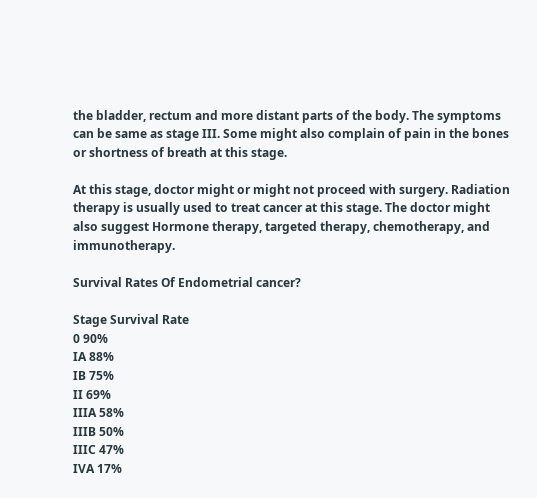the bladder, rectum and more distant parts of the body. The symptoms can be same as stage III. Some might also complain of pain in the bones or shortness of breath at this stage.

At this stage, doctor might or might not proceed with surgery. Radiation therapy is usually used to treat cancer at this stage. The doctor might also suggest Hormone therapy, targeted therapy, chemotherapy, and immunotherapy.

Survival Rates Of Endometrial cancer?

Stage Survival Rate
0 90%
IA 88%
IB 75%
II 69%
IIIA 58%
IIIB 50%
IIIC 47%
IVA 17%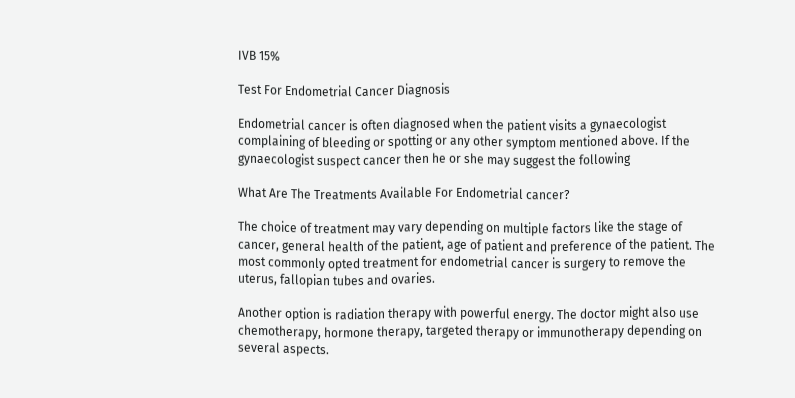IVB 15%

Test For Endometrial Cancer Diagnosis

Endometrial cancer is often diagnosed when the patient visits a gynaecologist complaining of bleeding or spotting or any other symptom mentioned above. If the gynaecologist suspect cancer then he or she may suggest the following

What Are The Treatments Available For Endometrial cancer?

The choice of treatment may vary depending on multiple factors like the stage of cancer, general health of the patient, age of patient and preference of the patient. The most commonly opted treatment for endometrial cancer is surgery to remove the uterus, fallopian tubes and ovaries.

Another option is radiation therapy with powerful energy. The doctor might also use chemotherapy, hormone therapy, targeted therapy or immunotherapy depending on several aspects.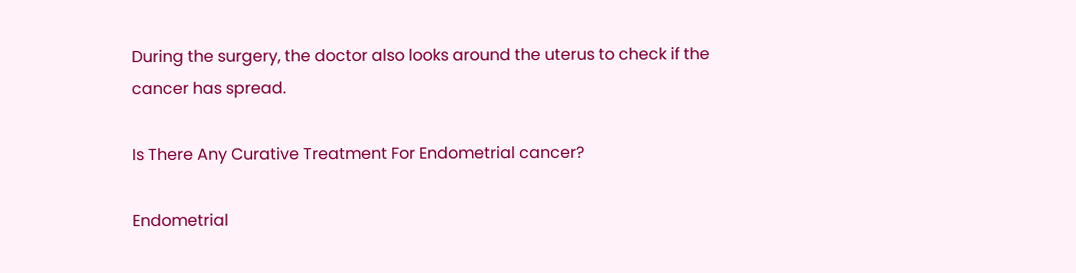During the surgery, the doctor also looks around the uterus to check if the cancer has spread.

Is There Any Curative Treatment For Endometrial cancer?

Endometrial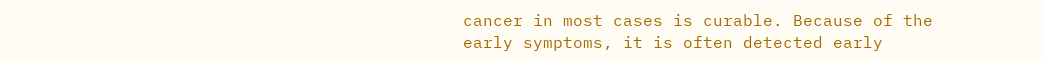cancer in most cases is curable. Because of the early symptoms, it is often detected early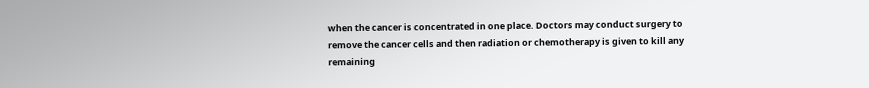when the cancer is concentrated in one place. Doctors may conduct surgery to remove the cancer cells and then radiation or chemotherapy is given to kill any remaining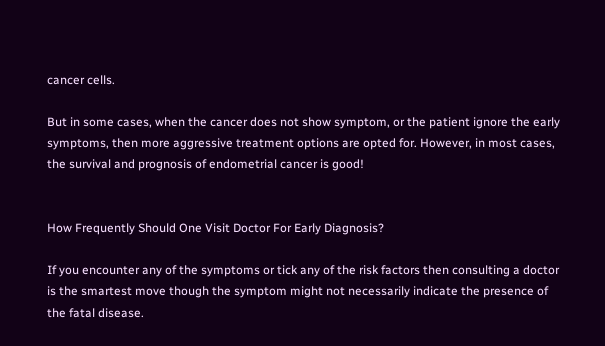cancer cells.

But in some cases, when the cancer does not show symptom, or the patient ignore the early symptoms, then more aggressive treatment options are opted for. However, in most cases, the survival and prognosis of endometrial cancer is good!


How Frequently Should One Visit Doctor For Early Diagnosis?

If you encounter any of the symptoms or tick any of the risk factors then consulting a doctor is the smartest move though the symptom might not necessarily indicate the presence of the fatal disease.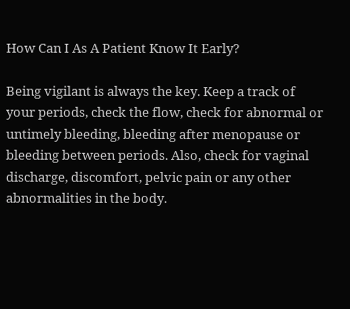How Can I As A Patient Know It Early?

Being vigilant is always the key. Keep a track of your periods, check the flow, check for abnormal or untimely bleeding, bleeding after menopause or bleeding between periods. Also, check for vaginal discharge, discomfort, pelvic pain or any other abnormalities in the body.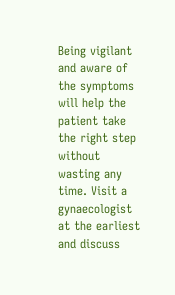Being vigilant and aware of the symptoms will help the patient take the right step without wasting any time. Visit a gynaecologist at the earliest and discuss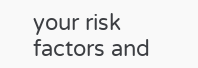your risk factors and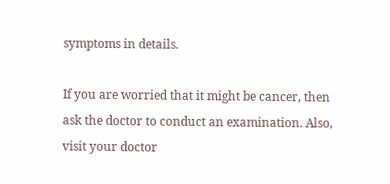symptoms in details.

If you are worried that it might be cancer, then ask the doctor to conduct an examination. Also, visit your doctor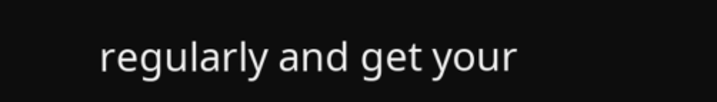regularly and get your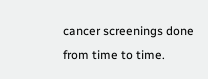cancer screenings done from time to time.